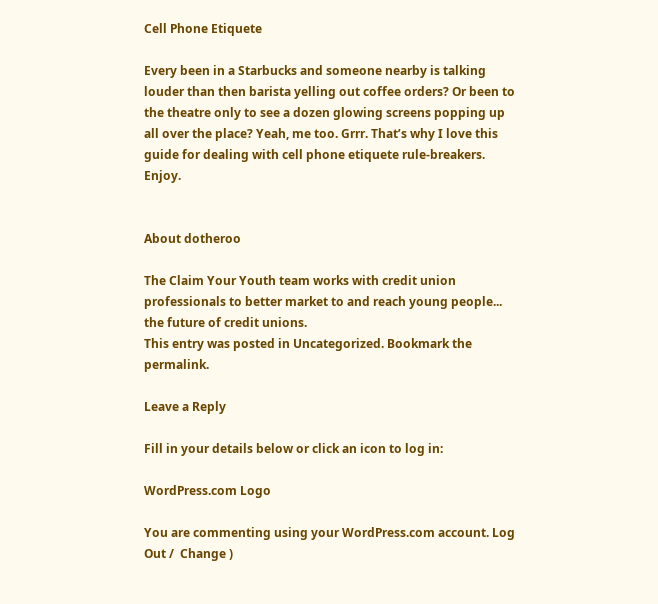Cell Phone Etiquete

Every been in a Starbucks and someone nearby is talking louder than then barista yelling out coffee orders? Or been to the theatre only to see a dozen glowing screens popping up all over the place? Yeah, me too. Grrr. That’s why I love this guide for dealing with cell phone etiquete rule-breakers. Enjoy.


About dotheroo

The Claim Your Youth team works with credit union professionals to better market to and reach young people... the future of credit unions.
This entry was posted in Uncategorized. Bookmark the permalink.

Leave a Reply

Fill in your details below or click an icon to log in:

WordPress.com Logo

You are commenting using your WordPress.com account. Log Out /  Change )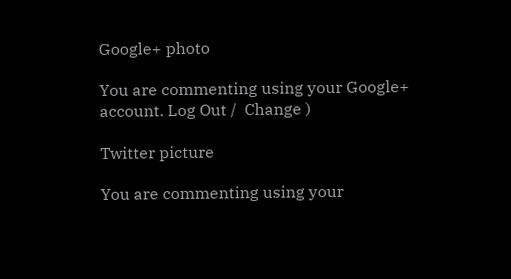Google+ photo

You are commenting using your Google+ account. Log Out /  Change )

Twitter picture

You are commenting using your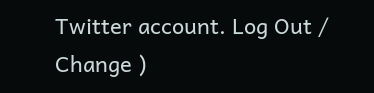Twitter account. Log Out /  Change )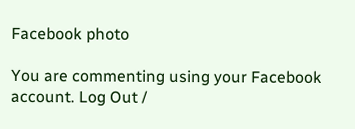Facebook photo

You are commenting using your Facebook account. Log Out /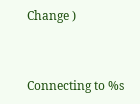Change )


Connecting to %s